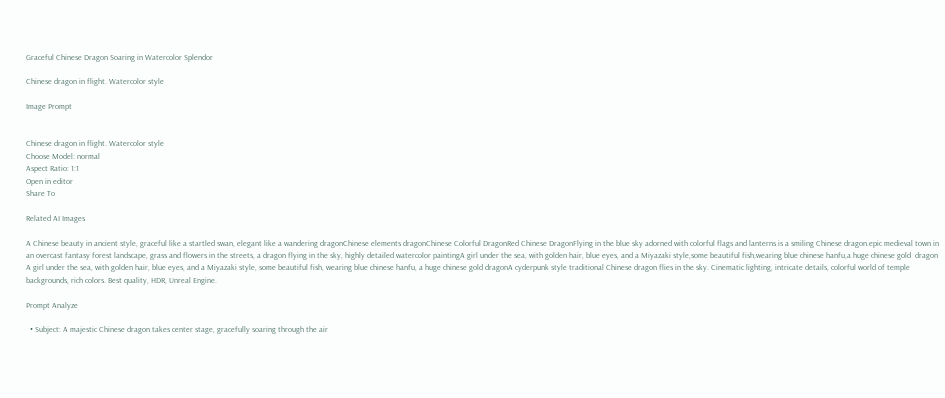Graceful Chinese Dragon Soaring in Watercolor Splendor

Chinese dragon in flight. Watercolor style

Image Prompt


Chinese dragon in flight. Watercolor style
Choose Model: normal
Aspect Ratio: 1:1
Open in editor
Share To

Related AI Images

A Chinese beauty in ancient style, graceful like a startled swan, elegant like a wandering dragonChinese elements dragonChinese Colorful DragonRed Chinese DragonFlying in the blue sky adorned with colorful flags and lanterns is a smiling Chinese dragon.epic medieval town in an overcast fantasy forest landscape, grass and flowers in the streets, a dragon flying in the sky, highly detailed watercolor paintingA girl under the sea, with golden hair, blue eyes, and a Miyazaki style,some beautiful fish,wearing blue chinese hanfu,a huge chinese gold  dragon A girl under the sea, with golden hair, blue eyes, and a Miyazaki style, some beautiful fish, wearing blue chinese hanfu, a huge chinese gold dragonA cyderpunk style traditional Chinese dragon flies in the sky. Cinematic lighting, intricate details, colorful world of temple backgrounds, rich colors. Best quality, HDR, Unreal Engine.

Prompt Analyze

  • Subject: A majestic Chinese dragon takes center stage, gracefully soaring through the air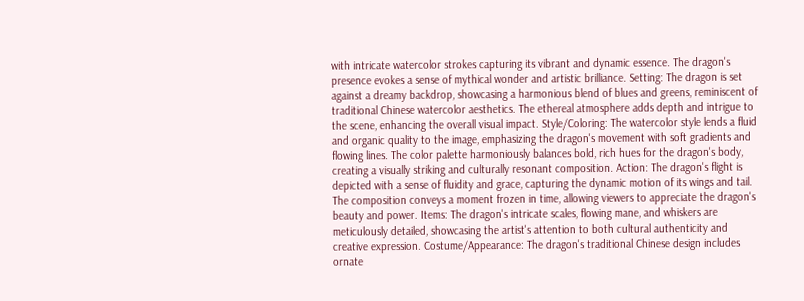with intricate watercolor strokes capturing its vibrant and dynamic essence. The dragon's presence evokes a sense of mythical wonder and artistic brilliance. Setting: The dragon is set against a dreamy backdrop, showcasing a harmonious blend of blues and greens, reminiscent of traditional Chinese watercolor aesthetics. The ethereal atmosphere adds depth and intrigue to the scene, enhancing the overall visual impact. Style/Coloring: The watercolor style lends a fluid and organic quality to the image, emphasizing the dragon's movement with soft gradients and flowing lines. The color palette harmoniously balances bold, rich hues for the dragon's body, creating a visually striking and culturally resonant composition. Action: The dragon's flight is depicted with a sense of fluidity and grace, capturing the dynamic motion of its wings and tail. The composition conveys a moment frozen in time, allowing viewers to appreciate the dragon's beauty and power. Items: The dragon's intricate scales, flowing mane, and whiskers are meticulously detailed, showcasing the artist's attention to both cultural authenticity and creative expression. Costume/Appearance: The dragon's traditional Chinese design includes ornate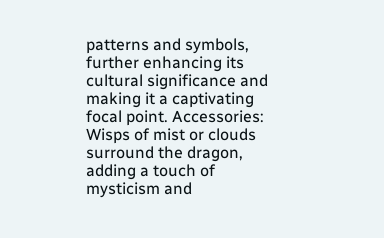patterns and symbols, further enhancing its cultural significance and making it a captivating focal point. Accessories: Wisps of mist or clouds surround the dragon, adding a touch of mysticism and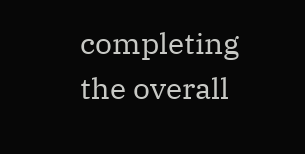completing the overall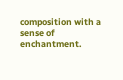composition with a sense of enchantment.